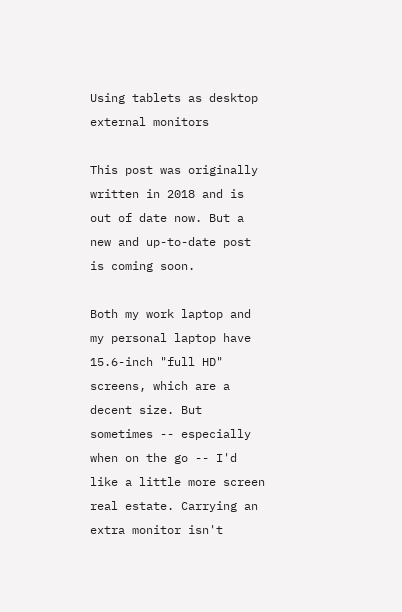Using tablets as desktop external monitors

This post was originally written in 2018 and is out of date now. But a new and up-to-date post is coming soon.

Both my work laptop and my personal laptop have 15.6-inch "full HD" screens, which are a decent size. But sometimes -- especially when on the go -- I'd like a little more screen real estate. Carrying an extra monitor isn't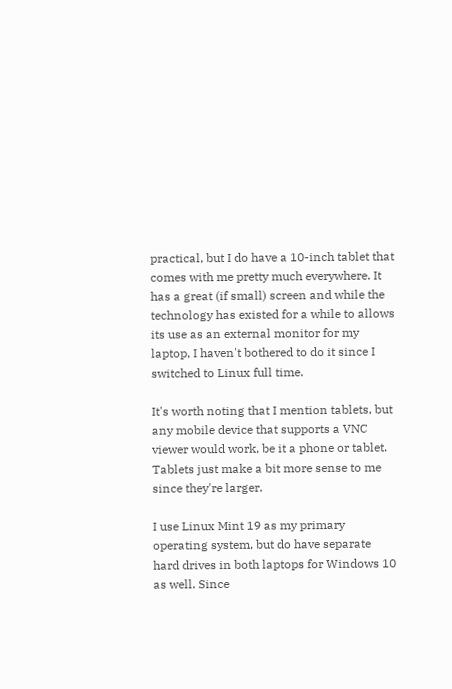practical, but I do have a 10-inch tablet that comes with me pretty much everywhere. It has a great (if small) screen and while the technology has existed for a while to allows its use as an external monitor for my laptop, I haven't bothered to do it since I switched to Linux full time.

It's worth noting that I mention tablets, but any mobile device that supports a VNC viewer would work, be it a phone or tablet. Tablets just make a bit more sense to me since they're larger.

I use Linux Mint 19 as my primary operating system, but do have separate hard drives in both laptops for Windows 10 as well. Since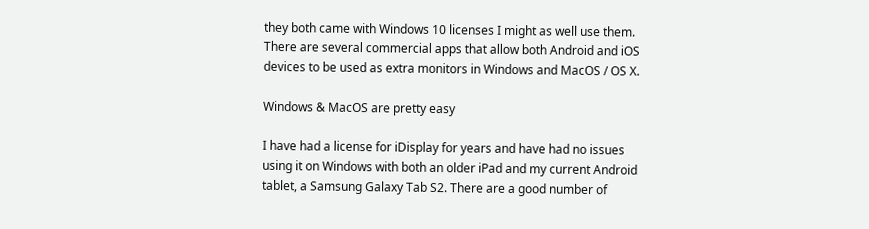they both came with Windows 10 licenses I might as well use them. There are several commercial apps that allow both Android and iOS devices to be used as extra monitors in Windows and MacOS / OS X.

Windows & MacOS are pretty easy

I have had a license for iDisplay for years and have had no issues using it on Windows with both an older iPad and my current Android tablet, a Samsung Galaxy Tab S2. There are a good number of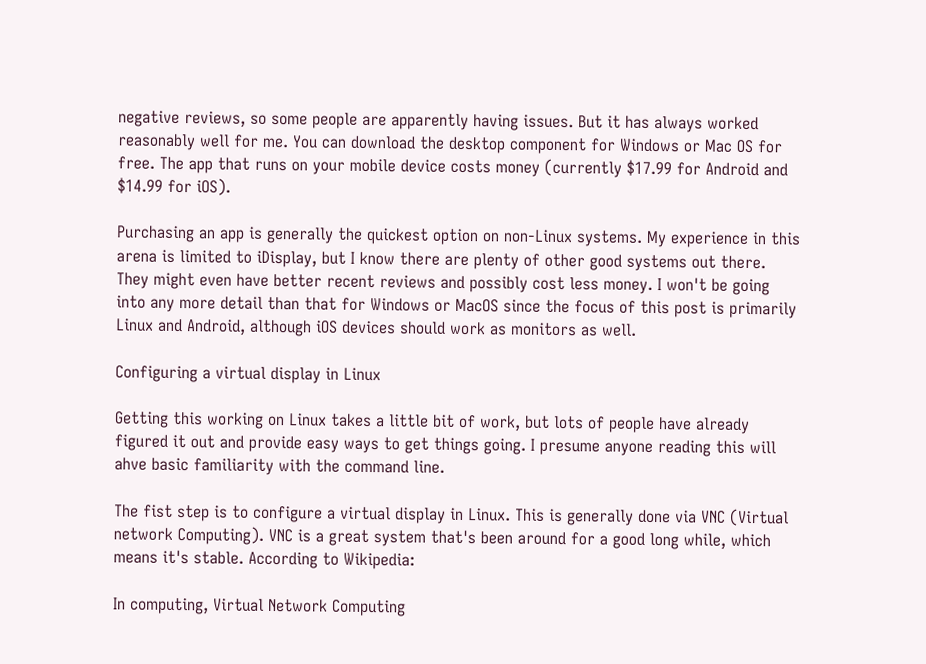negative reviews, so some people are apparently having issues. But it has always worked reasonably well for me. You can download the desktop component for Windows or Mac OS for free. The app that runs on your mobile device costs money (currently $17.99 for Android and $14.99 for iOS).

Purchasing an app is generally the quickest option on non-Linux systems. My experience in this arena is limited to iDisplay, but I know there are plenty of other good systems out there. They might even have better recent reviews and possibly cost less money. I won't be going into any more detail than that for Windows or MacOS since the focus of this post is primarily Linux and Android, although iOS devices should work as monitors as well.

Configuring a virtual display in Linux

Getting this working on Linux takes a little bit of work, but lots of people have already figured it out and provide easy ways to get things going. I presume anyone reading this will ahve basic familiarity with the command line.

The fist step is to configure a virtual display in Linux. This is generally done via VNC (Virtual network Computing). VNC is a great system that's been around for a good long while, which means it's stable. According to Wikipedia:

In computing, Virtual Network Computing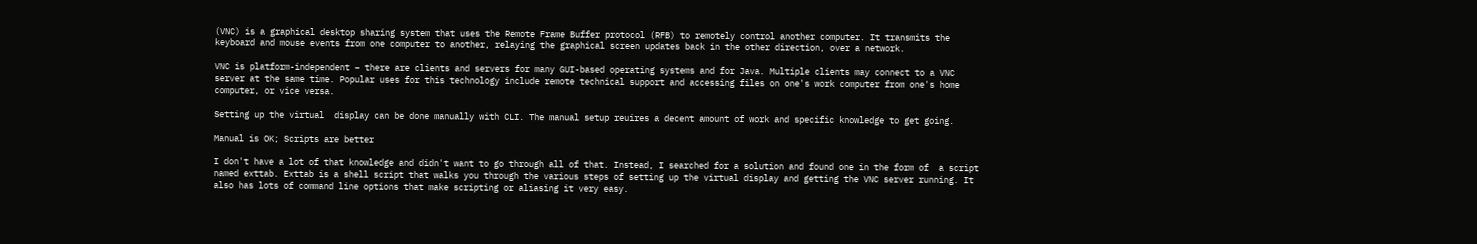(VNC) is a graphical desktop sharing system that uses the Remote Frame Buffer protocol (RFB) to remotely control another computer. It transmits the keyboard and mouse events from one computer to another, relaying the graphical screen updates back in the other direction, over a network.

VNC is platform-independent – there are clients and servers for many GUI-based operating systems and for Java. Multiple clients may connect to a VNC server at the same time. Popular uses for this technology include remote technical support and accessing files on one's work computer from one's home computer, or vice versa.

Setting up the virtual  display can be done manually with CLI. The manual setup reuires a decent amount of work and specific knowledge to get going.

Manual is OK; Scripts are better

I don't have a lot of that knowledge and didn't want to go through all of that. Instead, I searched for a solution and found one in the form of  a script named exttab. Exttab is a shell script that walks you through the various steps of setting up the virtual display and getting the VNC server running. It also has lots of command line options that make scripting or aliasing it very easy.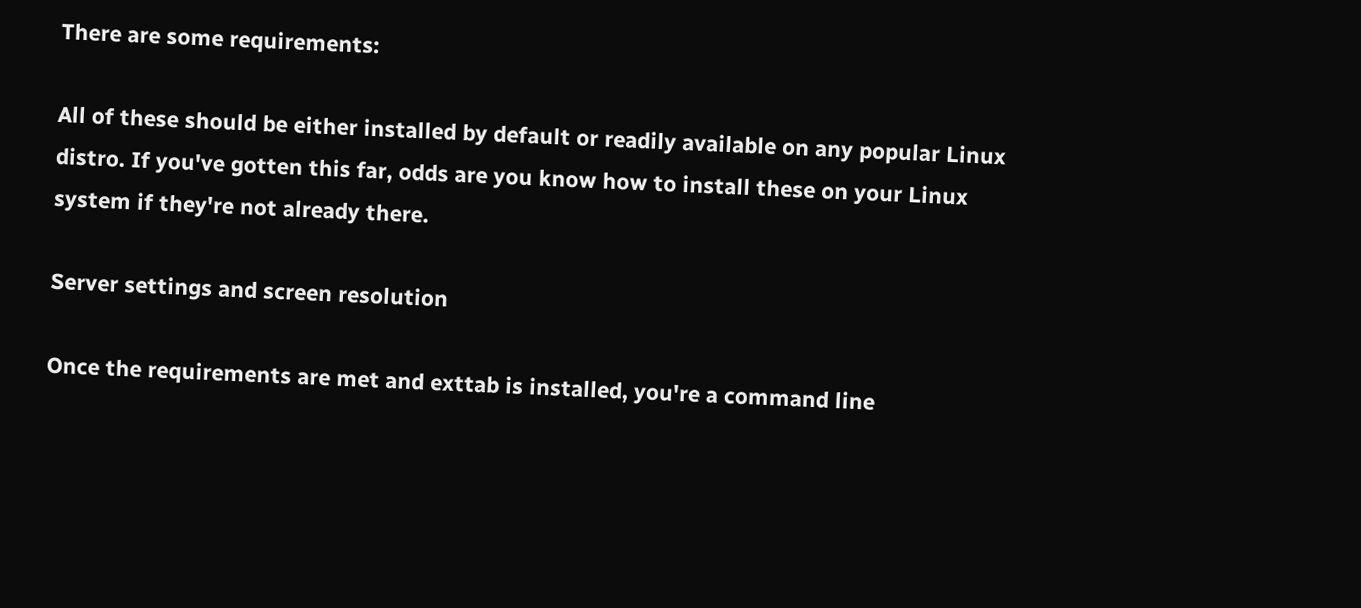There are some requirements:

All of these should be either installed by default or readily available on any popular Linux distro. If you've gotten this far, odds are you know how to install these on your Linux system if they're not already there.

Server settings and screen resolution

Once the requirements are met and exttab is installed, you're a command line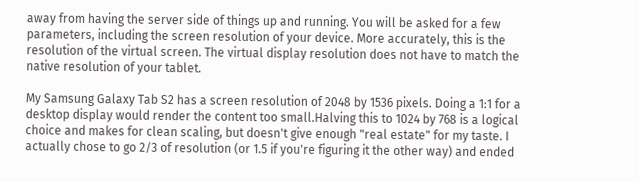away from having the server side of things up and running. You will be asked for a few parameters, including the screen resolution of your device. More accurately, this is the resolution of the virtual screen. The virtual display resolution does not have to match the native resolution of your tablet.

My Samsung Galaxy Tab S2 has a screen resolution of 2048 by 1536 pixels. Doing a 1:1 for a desktop display would render the content too small.Halving this to 1024 by 768 is a logical choice and makes for clean scaling, but doesn't give enough "real estate" for my taste. I actually chose to go 2/3 of resolution (or 1.5 if you're figuring it the other way) and ended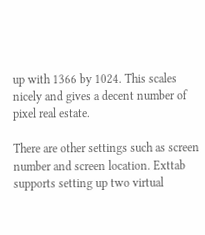up with 1366 by 1024. This scales nicely and gives a decent number of pixel real estate.

There are other settings such as screen number and screen location. Exttab supports setting up two virtual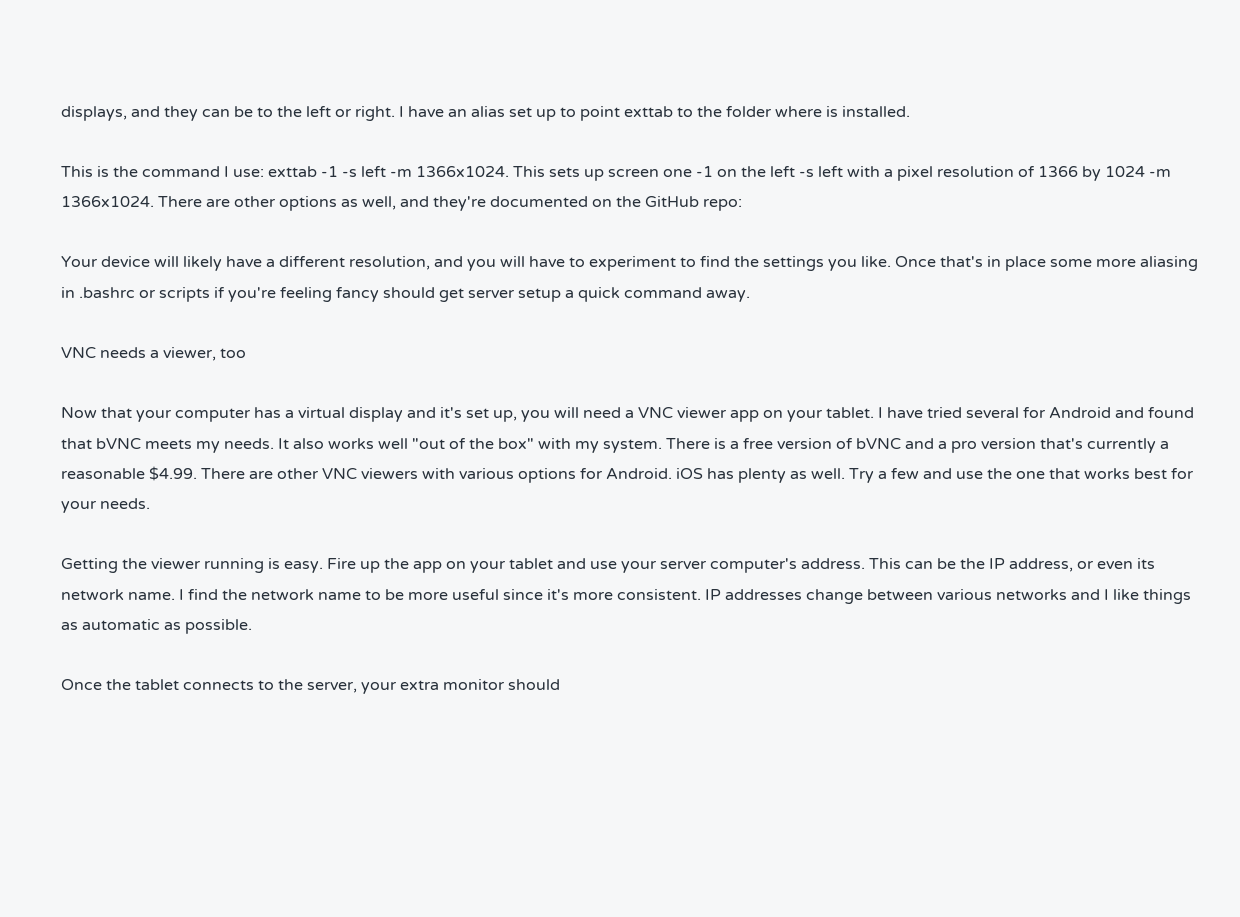displays, and they can be to the left or right. I have an alias set up to point exttab to the folder where is installed.

This is the command I use: exttab -1 -s left -m 1366x1024. This sets up screen one -1 on the left -s left with a pixel resolution of 1366 by 1024 -m 1366x1024. There are other options as well, and they're documented on the GitHub repo:

Your device will likely have a different resolution, and you will have to experiment to find the settings you like. Once that's in place some more aliasing in .bashrc or scripts if you're feeling fancy should get server setup a quick command away.

VNC needs a viewer, too

Now that your computer has a virtual display and it's set up, you will need a VNC viewer app on your tablet. I have tried several for Android and found that bVNC meets my needs. It also works well "out of the box" with my system. There is a free version of bVNC and a pro version that's currently a reasonable $4.99. There are other VNC viewers with various options for Android. iOS has plenty as well. Try a few and use the one that works best for your needs.

Getting the viewer running is easy. Fire up the app on your tablet and use your server computer's address. This can be the IP address, or even its network name. I find the network name to be more useful since it's more consistent. IP addresses change between various networks and I like things as automatic as possible.

Once the tablet connects to the server, your extra monitor should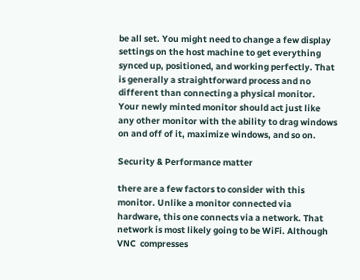be all set. You might need to change a few display settings on the host machine to get everything synced up, positioned, and working perfectly. That is generally a straightforward process and no different than connecting a physical monitor. Your newly minted monitor should act just like any other monitor with the ability to drag windows on and off of it, maximize windows, and so on.

Security & Performance matter

there are a few factors to consider with this monitor. Unlike a monitor connected via hardware, this one connects via a network. That network is most likely going to be WiFi. Although VNC  compresses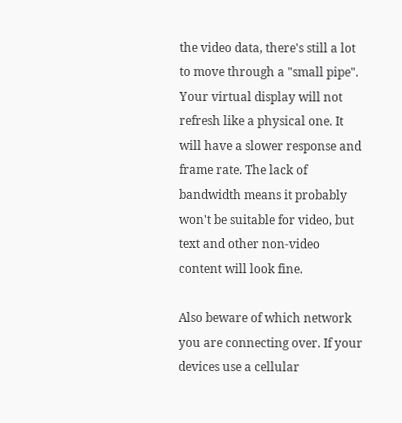the video data, there's still a lot to move through a "small pipe". Your virtual display will not refresh like a physical one. It will have a slower response and frame rate. The lack of bandwidth means it probably won't be suitable for video, but text and other non-video content will look fine.

Also beware of which network you are connecting over. If your devices use a cellular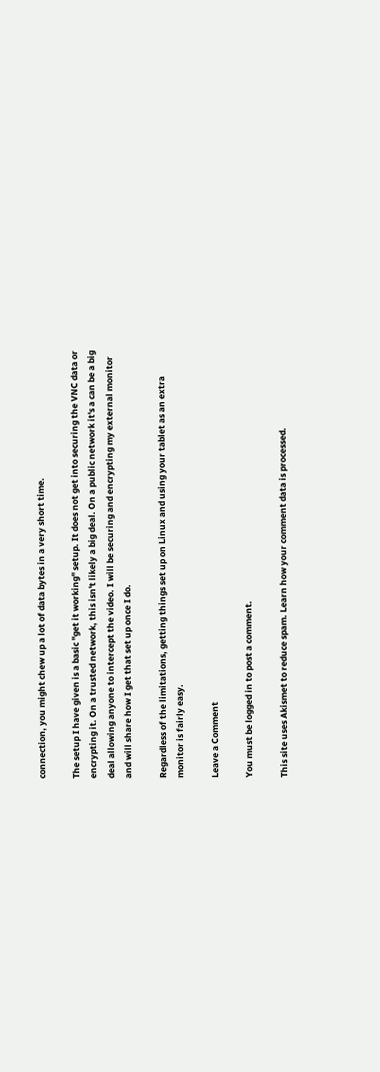connection, you might chew up a lot of data bytes in a very short time.

The setup I have given is a basic "get it working" setup. It does not get into securing the VNC data or encrypting it. On a trusted network, this isn't likely a big deal. On a public network it's a can be a big deal allowing anyone to intercept the video. I will be securing and encrypting my external monitor and will share how I get that set up once I do.

Regardless of the limitations, getting things set up on Linux and using your tablet as an extra monitor is fairly easy.

Leave a Comment

You must be logged in to post a comment.

This site uses Akismet to reduce spam. Learn how your comment data is processed.